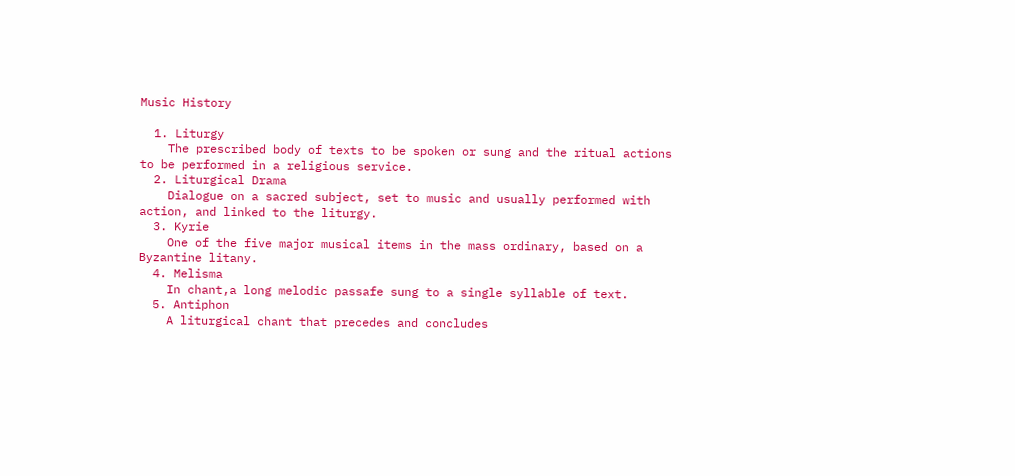Music History

  1. Liturgy
    The prescribed body of texts to be spoken or sung and the ritual actions to be performed in a religious service.
  2. Liturgical Drama
    Dialogue on a sacred subject, set to music and usually performed with action, and linked to the liturgy.
  3. Kyrie
    One of the five major musical items in the mass ordinary, based on a Byzantine litany.
  4. Melisma
    In chant,a long melodic passafe sung to a single syllable of text.
  5. Antiphon
    A liturgical chant that precedes and concludes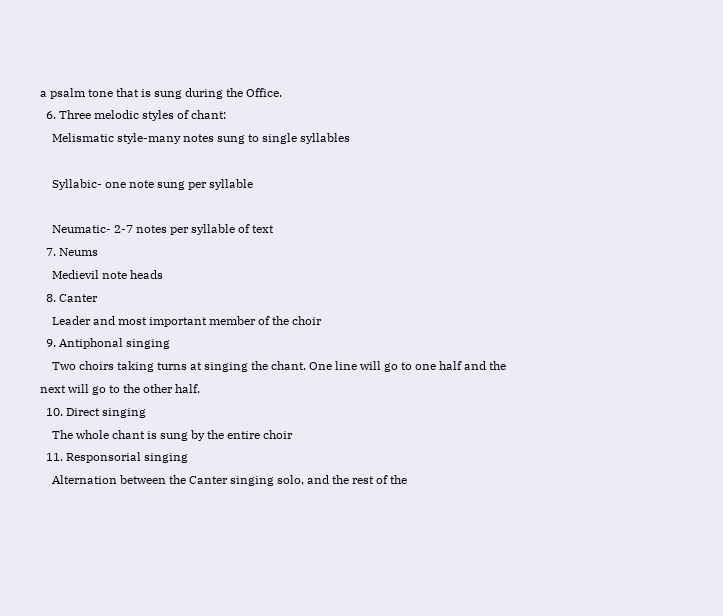a psalm tone that is sung during the Office.
  6. Three melodic styles of chant:
    Melismatic style-many notes sung to single syllables

    Syllabic- one note sung per syllable

    Neumatic- 2-7 notes per syllable of text
  7. Neums
    Medievil note heads
  8. Canter
    Leader and most important member of the choir
  9. Antiphonal singing
    Two choirs taking turns at singing the chant. One line will go to one half and the next will go to the other half.
  10. Direct singing
    The whole chant is sung by the entire choir
  11. Responsorial singing
    Alternation between the Canter singing solo, and the rest of the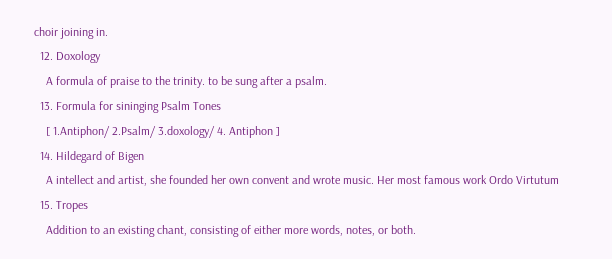choir joining in.
  12. Doxology
    A formula of praise to the trinity. to be sung after a psalm.
  13. Formula for sininging Psalm Tones
    [ 1.Antiphon/ 2.Psalm/ 3.doxology/ 4. Antiphon ]
  14. Hildegard of Bigen
    A intellect and artist, she founded her own convent and wrote music. Her most famous work Ordo Virtutum
  15. Tropes
    Addition to an existing chant, consisting of either more words, notes, or both.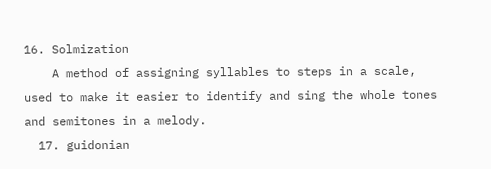16. Solmization
    A method of assigning syllables to steps in a scale, used to make it easier to identify and sing the whole tones and semitones in a melody.
  17. guidonian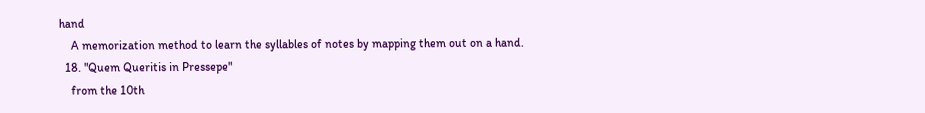hand
    A memorization method to learn the syllables of notes by mapping them out on a hand.
  18. "Quem Queritis in Pressepe"
    from the 10th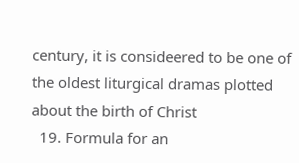century, it is consideered to be one of the oldest liturgical dramas plotted about the birth of Christ
  19. Formula for an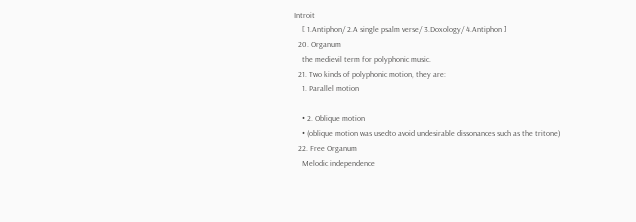Introit
    [ 1.Antiphon/ 2.A single psalm verse/ 3.Doxology/ 4.Antiphon ]
  20. Organum
    the medievil term for polyphonic music.
  21. Two kinds of polyphonic motion, they are:
    1. Parallel motion

    • 2. Oblique motion
    • (oblique motion was usedto avoid undesirable dissonances such as the tritone)
  22. Free Organum
    Melodic independence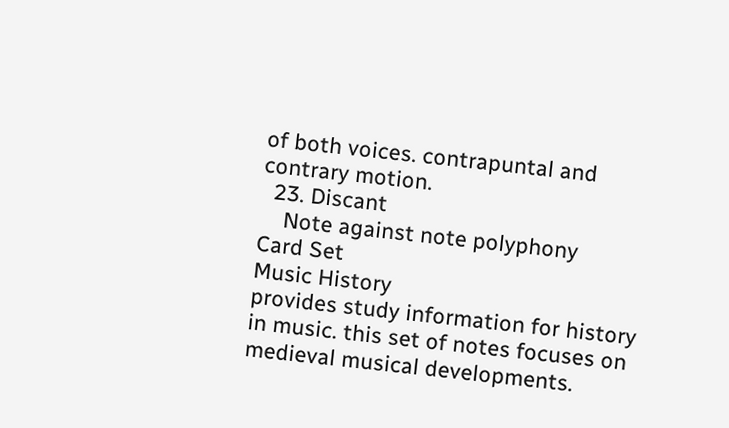of both voices. contrapuntal and contrary motion.
  23. Discant
    Note against note polyphony
Card Set
Music History
provides study information for history in music. this set of notes focuses on medieval musical developments.